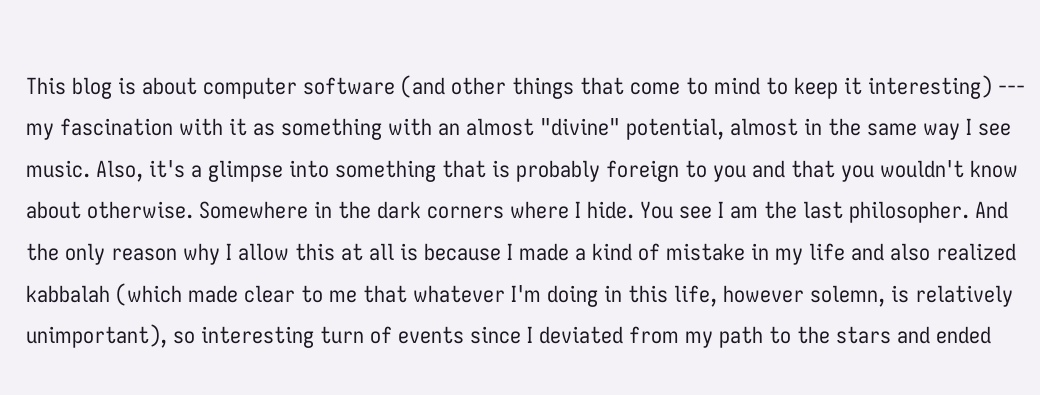This blog is about computer software (and other things that come to mind to keep it interesting) --- my fascination with it as something with an almost "divine" potential, almost in the same way I see music. Also, it's a glimpse into something that is probably foreign to you and that you wouldn't know about otherwise. Somewhere in the dark corners where I hide. You see I am the last philosopher. And the only reason why I allow this at all is because I made a kind of mistake in my life and also realized kabbalah (which made clear to me that whatever I'm doing in this life, however solemn, is relatively unimportant), so interesting turn of events since I deviated from my path to the stars and ended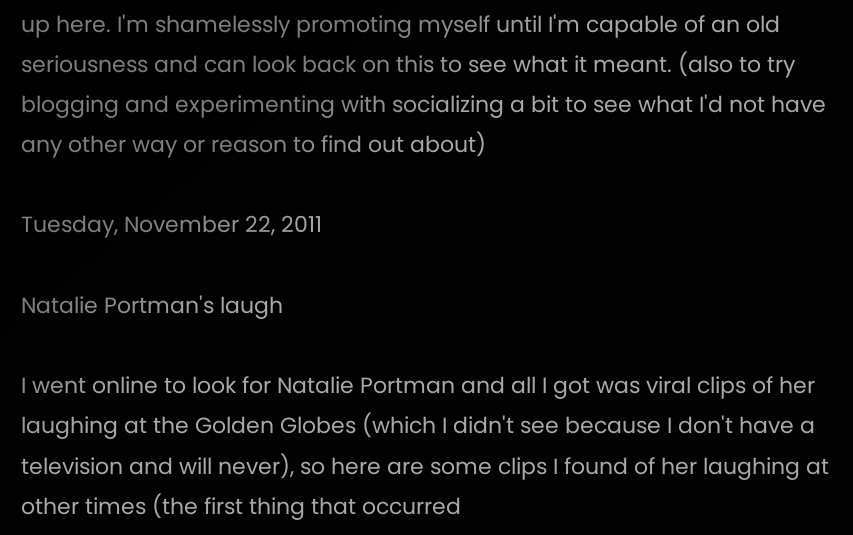up here. I'm shamelessly promoting myself until I'm capable of an old seriousness and can look back on this to see what it meant. (also to try blogging and experimenting with socializing a bit to see what I'd not have any other way or reason to find out about)

Tuesday, November 22, 2011

Natalie Portman's laugh

I went online to look for Natalie Portman and all I got was viral clips of her laughing at the Golden Globes (which I didn't see because I don't have a television and will never), so here are some clips I found of her laughing at other times (the first thing that occurred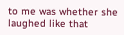to me was whether she laughed like that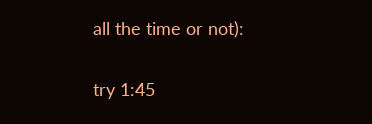all the time or not):

try 1:45